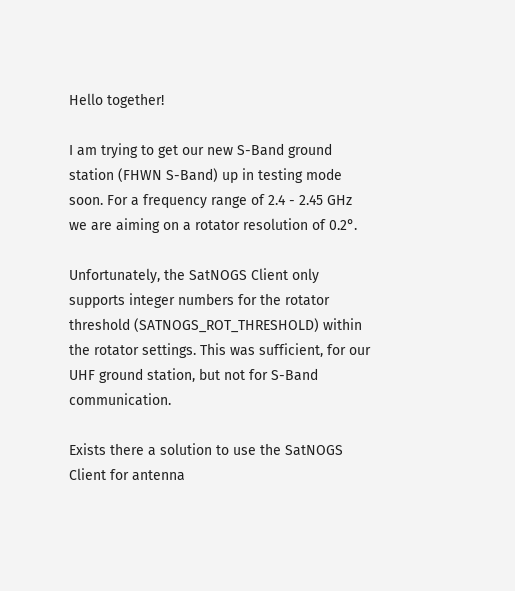Hello together!

I am trying to get our new S-Band ground station (FHWN S-Band) up in testing mode soon. For a frequency range of 2.4 - 2.45 GHz we are aiming on a rotator resolution of 0.2°.

Unfortunately, the SatNOGS Client only supports integer numbers for the rotator threshold (SATNOGS_ROT_THRESHOLD) within the rotator settings. This was sufficient, for our UHF ground station, but not for S-Band communication.

Exists there a solution to use the SatNOGS Client for antenna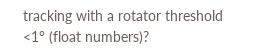tracking with a rotator threshold <1° (float numbers)?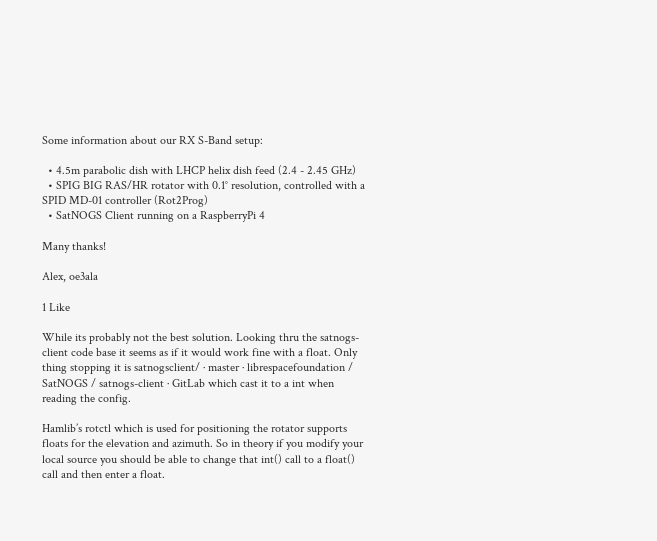Some information about our RX S-Band setup:

  • 4.5m parabolic dish with LHCP helix dish feed (2.4 - 2.45 GHz)
  • SPIG BIG RAS/HR rotator with 0.1° resolution, controlled with a SPID MD-01 controller (Rot2Prog)
  • SatNOGS Client running on a RaspberryPi 4

Many thanks!

Alex, oe3ala

1 Like

While its probably not the best solution. Looking thru the satnogs-client code base it seems as if it would work fine with a float. Only thing stopping it is satnogsclient/ · master · librespacefoundation / SatNOGS / satnogs-client · GitLab which cast it to a int when reading the config.

Hamlib’s rotctl which is used for positioning the rotator supports floats for the elevation and azimuth. So in theory if you modify your local source you should be able to change that int() call to a float() call and then enter a float.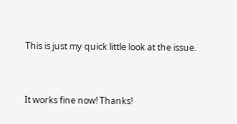This is just my quick little look at the issue.


It works fine now! Thanks!